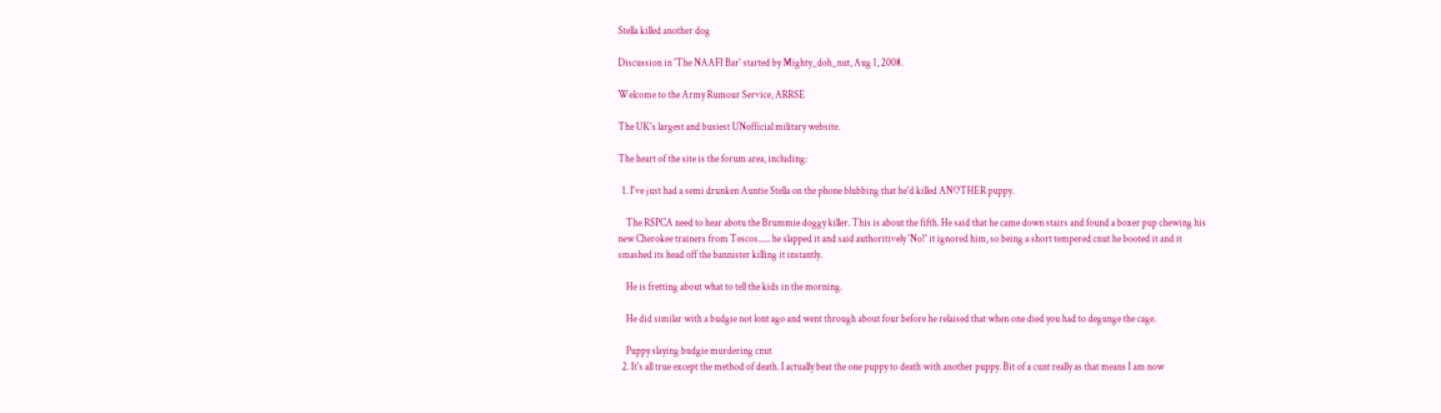Stella killed another dog

Discussion in 'The NAAFI Bar' started by Mighty_doh_nut, Aug 1, 2008.

Welcome to the Army Rumour Service, ARRSE

The UK's largest and busiest UNofficial military website.

The heart of the site is the forum area, including:

  1. I've just had a semi drunken Auntie Stella on the phone blubbing that he'd killed ANOTHER puppy.

    The RSPCA need to hear abotu the Brummie doggy killer. This is about the fifth. He said that he came down stairs and found a boxer pup chewing his new Cherokee trainers from Tescos...... he slapped it and said authoritively 'No!' it ignored him, so being a short tempered cnut he booted it and it smashed its head off the bannister killing it instantly.

    He is fretting about what to tell the kids in the morning.

    He did similar with a budgie not lont ago and went through about four before he relaised that when one died you had to degunge the cage.

    Puppy slaying budgie murdering cnut
  2. It's all true except the method of death. I actually beat the one puppy to death with another puppy. Bit of a cunt really as that means I am now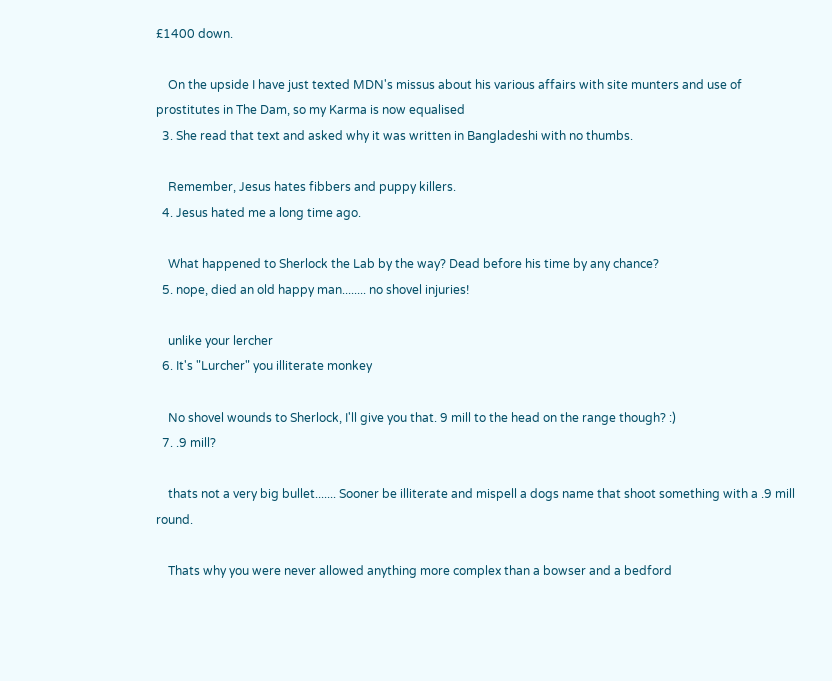£1400 down.

    On the upside I have just texted MDN's missus about his various affairs with site munters and use of prostitutes in The Dam, so my Karma is now equalised
  3. She read that text and asked why it was written in Bangladeshi with no thumbs.

    Remember, Jesus hates fibbers and puppy killers.
  4. Jesus hated me a long time ago.

    What happened to Sherlock the Lab by the way? Dead before his time by any chance?
  5. nope, died an old happy man........ no shovel injuries!

    unlike your lercher
  6. It's "Lurcher" you illiterate monkey

    No shovel wounds to Sherlock, I'll give you that. 9 mill to the head on the range though? :)
  7. .9 mill?

    thats not a very big bullet....... Sooner be illiterate and mispell a dogs name that shoot something with a .9 mill round.

    Thats why you were never allowed anything more complex than a bowser and a bedford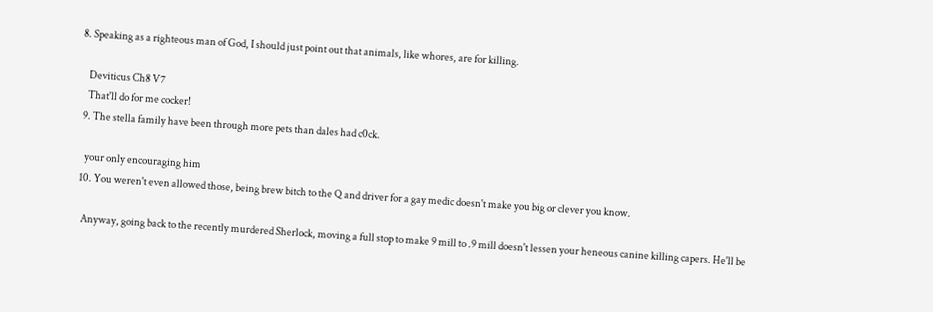8. Speaking as a righteous man of God, I should just point out that animals, like whores, are for killing.

    Deviticus Ch8 V7
    That'll do for me cocker!
  9. The stella family have been through more pets than dales had c0ck.

    your only encouraging him
  10. You weren't even allowed those, being brew bitch to the Q and driver for a gay medic doesn't make you big or clever you know.

    Anyway, going back to the recently murdered Sherlock, moving a full stop to make 9 mill to .9 mill doesn't lessen your heneous canine killing capers. He'll be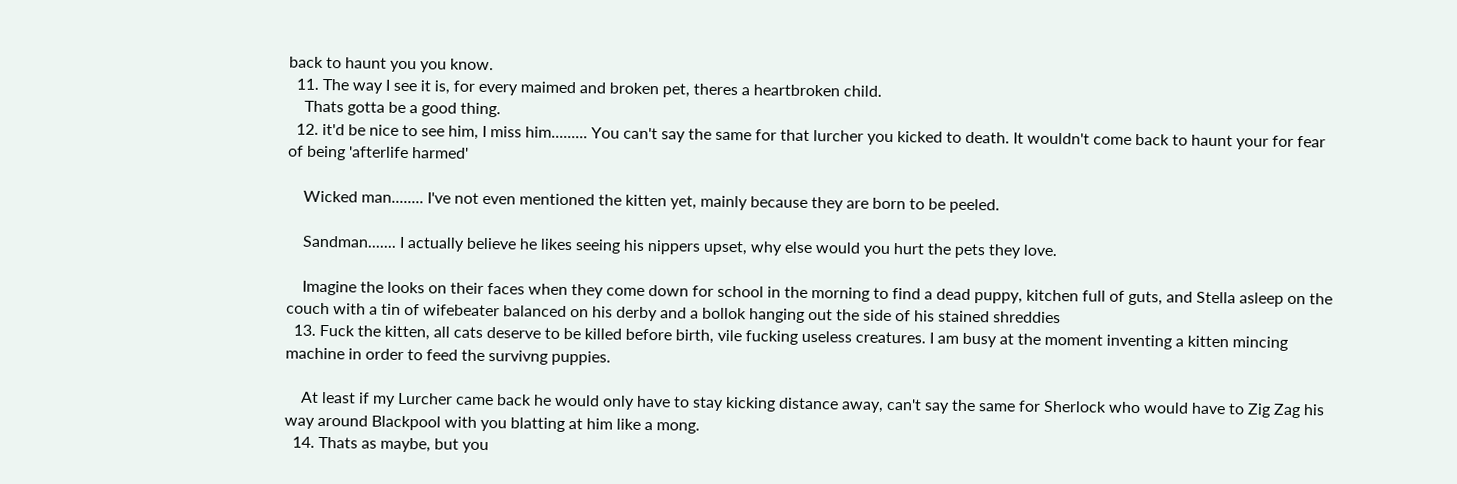back to haunt you you know.
  11. The way I see it is, for every maimed and broken pet, theres a heartbroken child.
    Thats gotta be a good thing.
  12. it'd be nice to see him, I miss him......... You can't say the same for that lurcher you kicked to death. It wouldn't come back to haunt your for fear of being 'afterlife harmed'

    Wicked man........ I've not even mentioned the kitten yet, mainly because they are born to be peeled.

    Sandman....... I actually believe he likes seeing his nippers upset, why else would you hurt the pets they love.

    Imagine the looks on their faces when they come down for school in the morning to find a dead puppy, kitchen full of guts, and Stella asleep on the couch with a tin of wifebeater balanced on his derby and a bollok hanging out the side of his stained shreddies
  13. Fuck the kitten, all cats deserve to be killed before birth, vile fucking useless creatures. I am busy at the moment inventing a kitten mincing machine in order to feed the survivng puppies.

    At least if my Lurcher came back he would only have to stay kicking distance away, can't say the same for Sherlock who would have to Zig Zag his way around Blackpool with you blatting at him like a mong.
  14. Thats as maybe, but you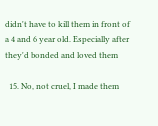didn't have to kill them in front of a 4 and 6 year old. Especially after they'd bonded and loved them

  15. No, not cruel, I made them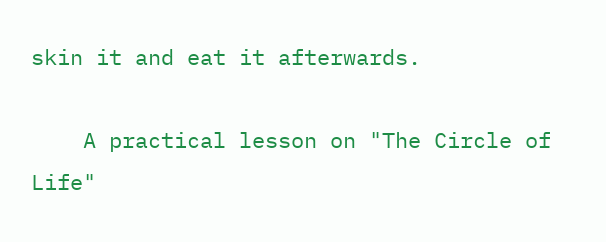skin it and eat it afterwards.

    A practical lesson on "The Circle of Life"